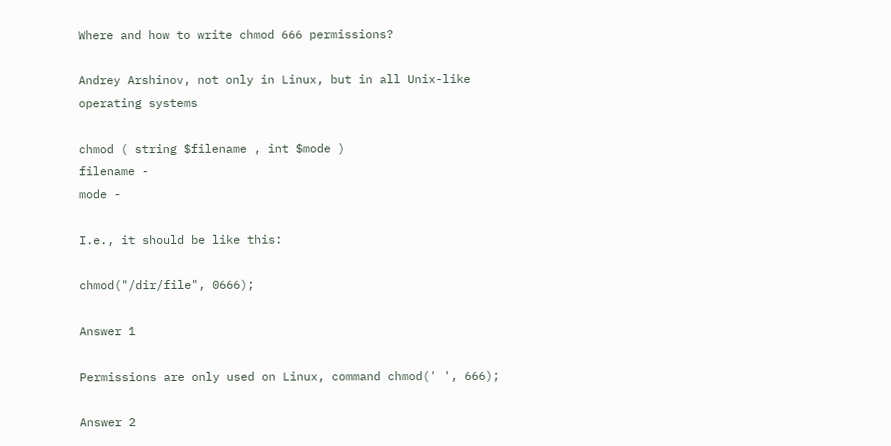Where and how to write chmod 666 permissions?

Andrey Arshinov, not only in Linux, but in all Unix-like operating systems

chmod ( string $filename , int $mode )
filename -
mode -

I.e., it should be like this:

chmod("/dir/file", 0666);

Answer 1

Permissions are only used on Linux, command chmod(' ', 666);

Answer 2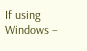If using Windows –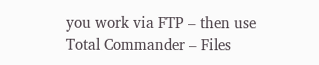you work via FTP – then use Total Commander – Files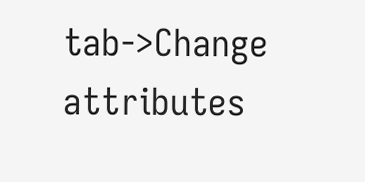tab->Change attributes